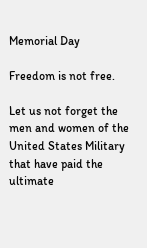Memorial Day

Freedom is not free.

Let us not forget the men and women of the United States Military that have paid the ultimate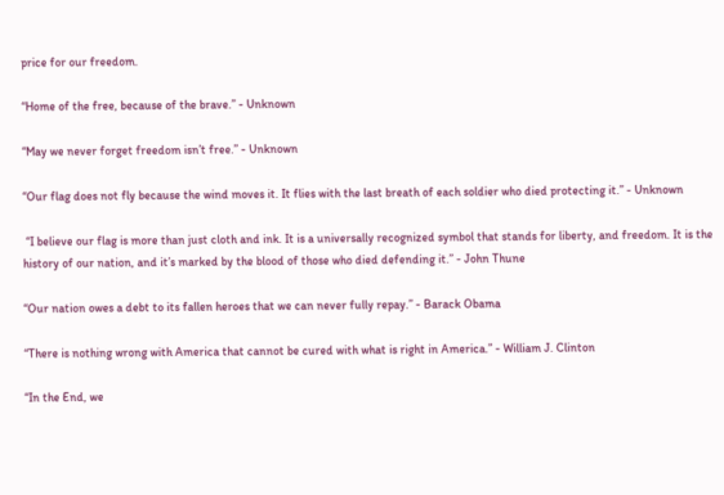price for our freedom.

“Home of the free, because of the brave.” - Unknown

“May we never forget freedom isn’t free.” - Unknown

“Our flag does not fly because the wind moves it. It flies with the last breath of each soldier who died protecting it.” - Unknown

 “I believe our flag is more than just cloth and ink. It is a universally recognized symbol that stands for liberty, and freedom. It is the history of our nation, and it’s marked by the blood of those who died defending it.” - John Thune

“Our nation owes a debt to its fallen heroes that we can never fully repay.” - Barack Obama

“There is nothing wrong with America that cannot be cured with what is right in America.” - William J. Clinton

“In the End, we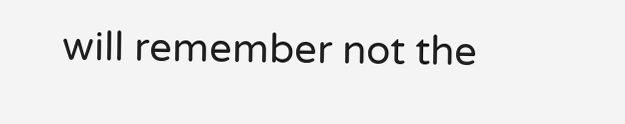will remember not the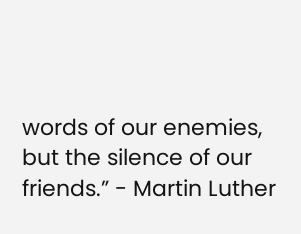words of our enemies, but the silence of our friends.” - Martin Luther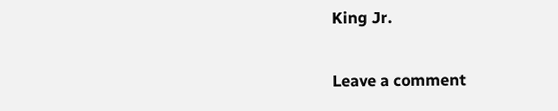King Jr.

Leave a comment